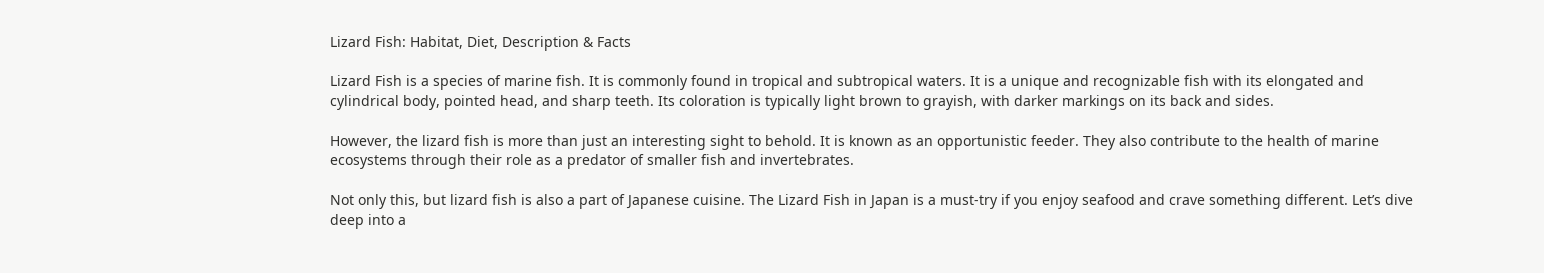Lizard Fish: Habitat, Diet, Description & Facts

Lizard Fish is a species of marine fish. It is commonly found in tropical and subtropical waters. It is a unique and recognizable fish with its elongated and cylindrical body, pointed head, and sharp teeth. Its coloration is typically light brown to grayish, with darker markings on its back and sides.

However, the lizard fish is more than just an interesting sight to behold. It is known as an opportunistic feeder. They also contribute to the health of marine ecosystems through their role as a predator of smaller fish and invertebrates.

Not only this, but lizard fish is also a part of Japanese cuisine. The Lizard Fish in Japan is a must-try if you enjoy seafood and crave something different. Let’s dive deep into a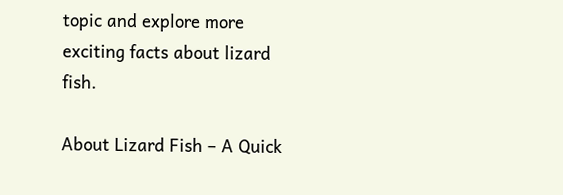topic and explore more exciting facts about lizard fish.

About Lizard Fish – A Quick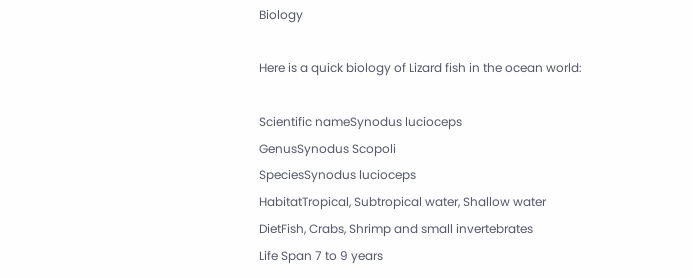Biology

Here is a quick biology of Lizard fish in the ocean world:

Scientific nameSynodus lucioceps
GenusSynodus Scopoli
SpeciesSynodus lucioceps
HabitatTropical, Subtropical water, Shallow water
DietFish, Crabs, Shrimp and small invertebrates
Life Span 7 to 9 years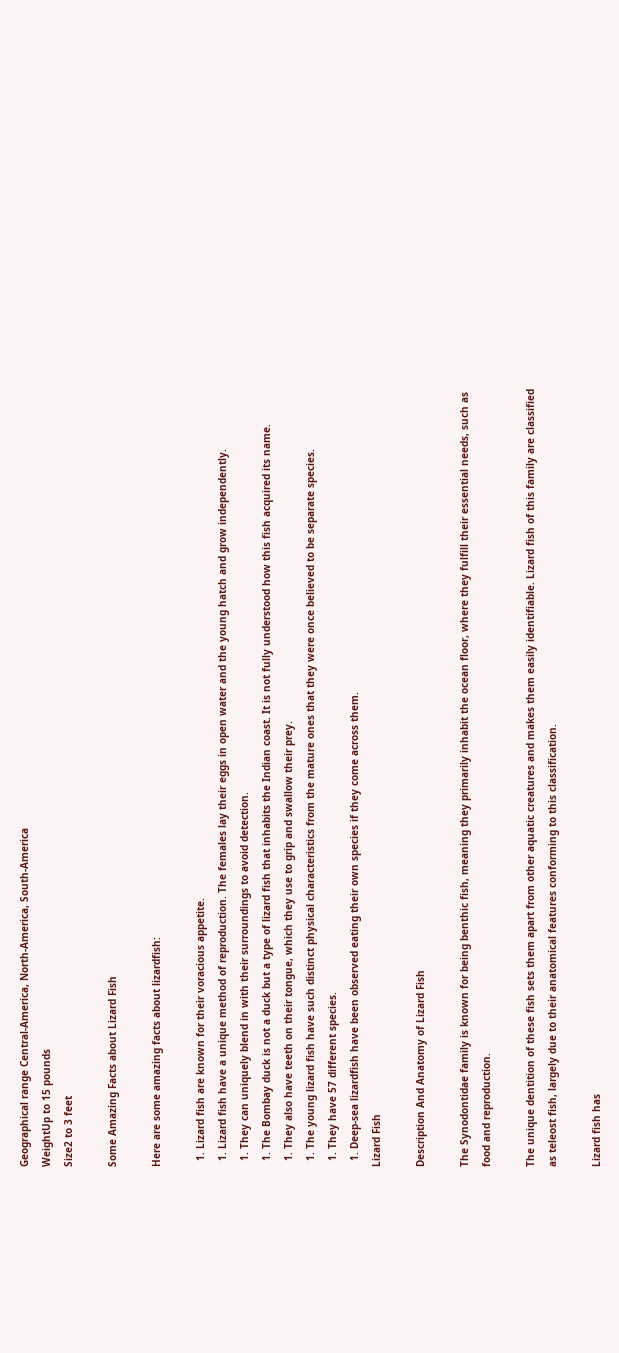Geographical range Central-America, North-America, South-America
WeightUp to 15 pounds
Size2 to 3 feet

Some Amazing Facts about Lizard Fish

Here are some amazing facts about lizardfish:

  1. Lizard fish are known for their voracious appetite.
  1. Lizard fish have a unique method of reproduction. The females lay their eggs in open water and the young hatch and grow independently.
  1. They can uniquely blend in with their surroundings to avoid detection.
  1. The Bombay duck is not a duck but a type of lizard fish that inhabits the Indian coast. It is not fully understood how this fish acquired its name.
  1. They also have teeth on their tongue, which they use to grip and swallow their prey.
  1. The young lizard fish have such distinct physical characteristics from the mature ones that they were once believed to be separate species.
  1. They have 57 different species.
  1. Deep-sea lizardfish have been observed eating their own species if they come across them.
Lizard Fish

Description And Anatomy of Lizard Fish

The Synodontidae family is known for being benthic fish, meaning they primarily inhabit the ocean floor, where they fulfill their essential needs, such as food and reproduction.

The unique dentition of these fish sets them apart from other aquatic creatures and makes them easily identifiable. Lizard fish of this family are classified as teleost fish, largely due to their anatomical features conforming to this classification.

Lizard fish has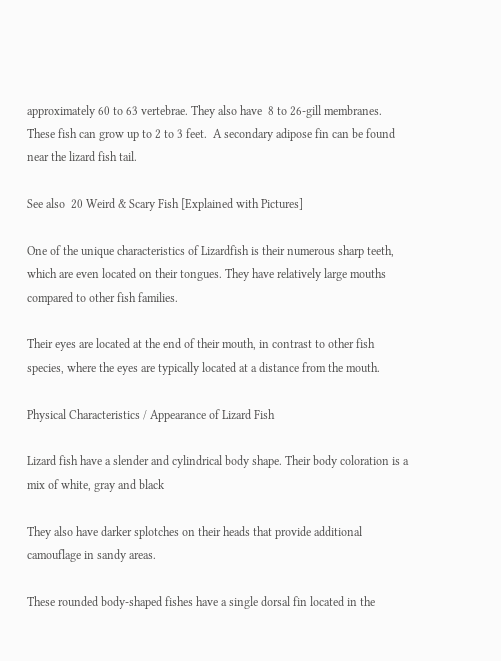approximately 60 to 63 vertebrae. They also have  8 to 26-gill membranes. These fish can grow up to 2 to 3 feet.  A secondary adipose fin can be found near the lizard fish tail.

See also  20 Weird & Scary Fish [Explained with Pictures]

One of the unique characteristics of Lizardfish is their numerous sharp teeth, which are even located on their tongues. They have relatively large mouths compared to other fish families.

Their eyes are located at the end of their mouth, in contrast to other fish species, where the eyes are typically located at a distance from the mouth.

Physical Characteristics / Appearance of Lizard Fish

Lizard fish have a slender and cylindrical body shape. Their body coloration is a mix of white, gray and black

They also have darker splotches on their heads that provide additional camouflage in sandy areas.

These rounded body-shaped fishes have a single dorsal fin located in the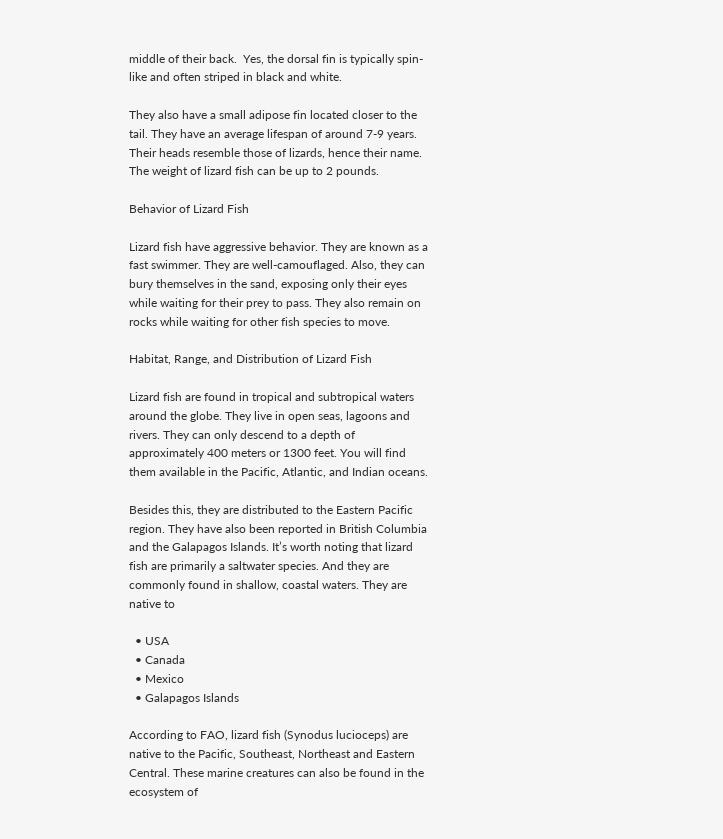middle of their back.  Yes, the dorsal fin is typically spin-like and often striped in black and white.

They also have a small adipose fin located closer to the tail. They have an average lifespan of around 7-9 years. Their heads resemble those of lizards, hence their name. The weight of lizard fish can be up to 2 pounds.

Behavior of Lizard Fish

Lizard fish have aggressive behavior. They are known as a fast swimmer. They are well-camouflaged. Also, they can bury themselves in the sand, exposing only their eyes while waiting for their prey to pass. They also remain on rocks while waiting for other fish species to move.

Habitat, Range, and Distribution of Lizard Fish

Lizard fish are found in tropical and subtropical waters around the globe. They live in open seas, lagoons and rivers. They can only descend to a depth of approximately 400 meters or 1300 feet. You will find them available in the Pacific, Atlantic, and Indian oceans.

Besides this, they are distributed to the Eastern Pacific region. They have also been reported in British Columbia and the Galapagos Islands. It’s worth noting that lizard fish are primarily a saltwater species. And they are commonly found in shallow, coastal waters. They are native to

  • USA
  • Canada
  • Mexico
  • Galapagos Islands

According to FAO, lizard fish (Synodus lucioceps) are native to the Pacific, Southeast, Northeast and Eastern Central. These marine creatures can also be found in the ecosystem of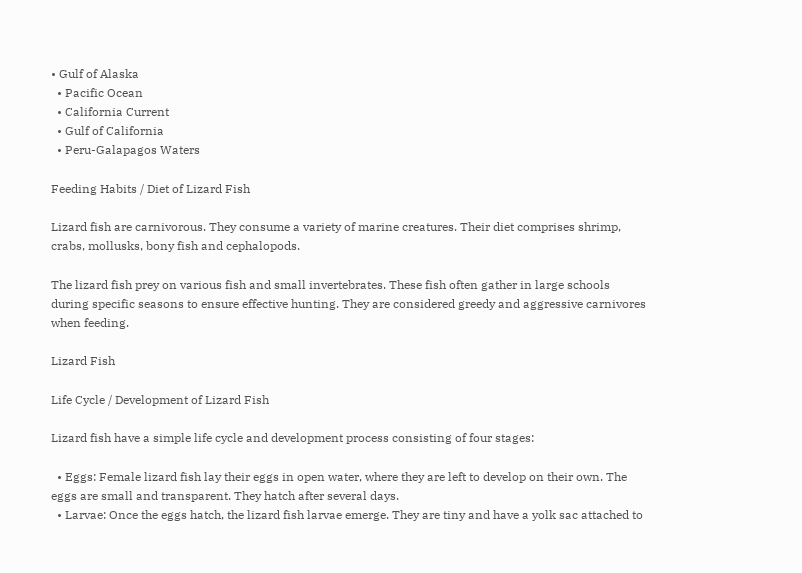• Gulf of Alaska
  • Pacific Ocean
  • California Current
  • Gulf of California
  • Peru-Galapagos Waters

Feeding Habits / Diet of Lizard Fish

Lizard fish are carnivorous. They consume a variety of marine creatures. Their diet comprises shrimp, crabs, mollusks, bony fish and cephalopods.

The lizard fish prey on various fish and small invertebrates. These fish often gather in large schools during specific seasons to ensure effective hunting. They are considered greedy and aggressive carnivores when feeding.

Lizard Fish

Life Cycle / Development of Lizard Fish

Lizard fish have a simple life cycle and development process consisting of four stages:

  • Eggs: Female lizard fish lay their eggs in open water, where they are left to develop on their own. The eggs are small and transparent. They hatch after several days.
  • Larvae: Once the eggs hatch, the lizard fish larvae emerge. They are tiny and have a yolk sac attached to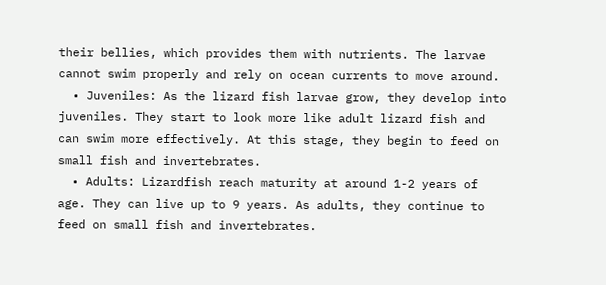their bellies, which provides them with nutrients. The larvae cannot swim properly and rely on ocean currents to move around.
  • Juveniles: As the lizard fish larvae grow, they develop into juveniles. They start to look more like adult lizard fish and can swim more effectively. At this stage, they begin to feed on small fish and invertebrates.
  • Adults: Lizardfish reach maturity at around 1-2 years of age. They can live up to 9 years. As adults, they continue to feed on small fish and invertebrates.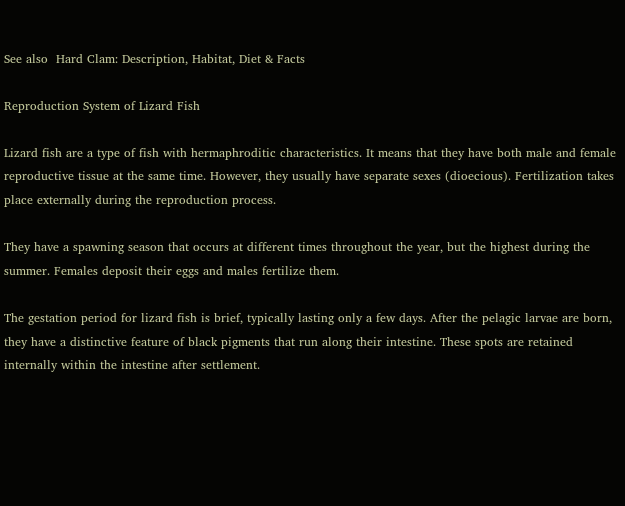See also  Hard Clam: Description, Habitat, Diet & Facts

Reproduction System of Lizard Fish

Lizard fish are a type of fish with hermaphroditic characteristics. It means that they have both male and female reproductive tissue at the same time. However, they usually have separate sexes (dioecious). Fertilization takes place externally during the reproduction process.

They have a spawning season that occurs at different times throughout the year, but the highest during the summer. Females deposit their eggs and males fertilize them.

The gestation period for lizard fish is brief, typically lasting only a few days. After the pelagic larvae are born, they have a distinctive feature of black pigments that run along their intestine. These spots are retained internally within the intestine after settlement.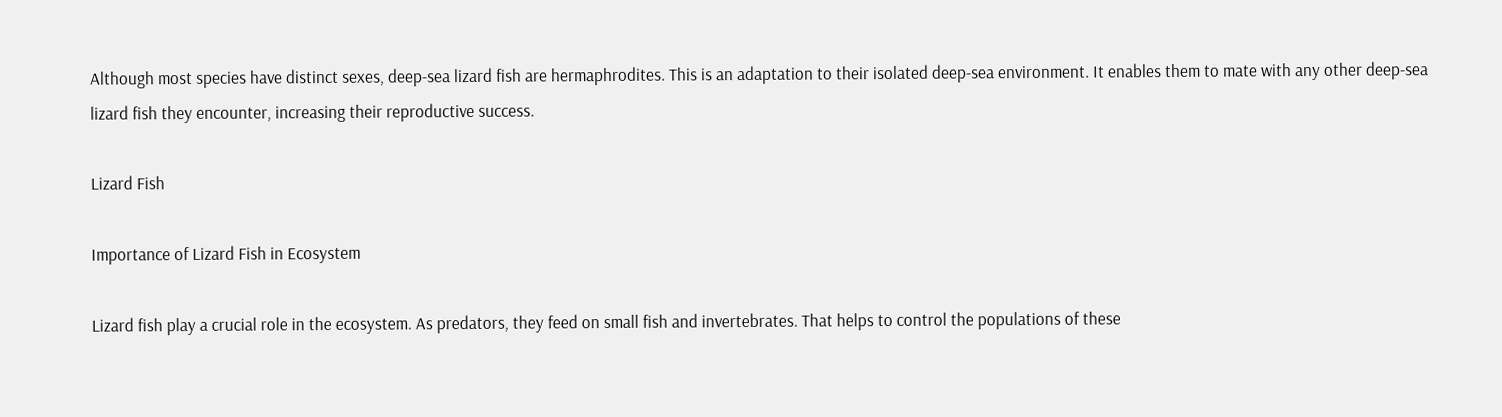Although most species have distinct sexes, deep-sea lizard fish are hermaphrodites. This is an adaptation to their isolated deep-sea environment. It enables them to mate with any other deep-sea lizard fish they encounter, increasing their reproductive success.

Lizard Fish

Importance of Lizard Fish in Ecosystem

Lizard fish play a crucial role in the ecosystem. As predators, they feed on small fish and invertebrates. That helps to control the populations of these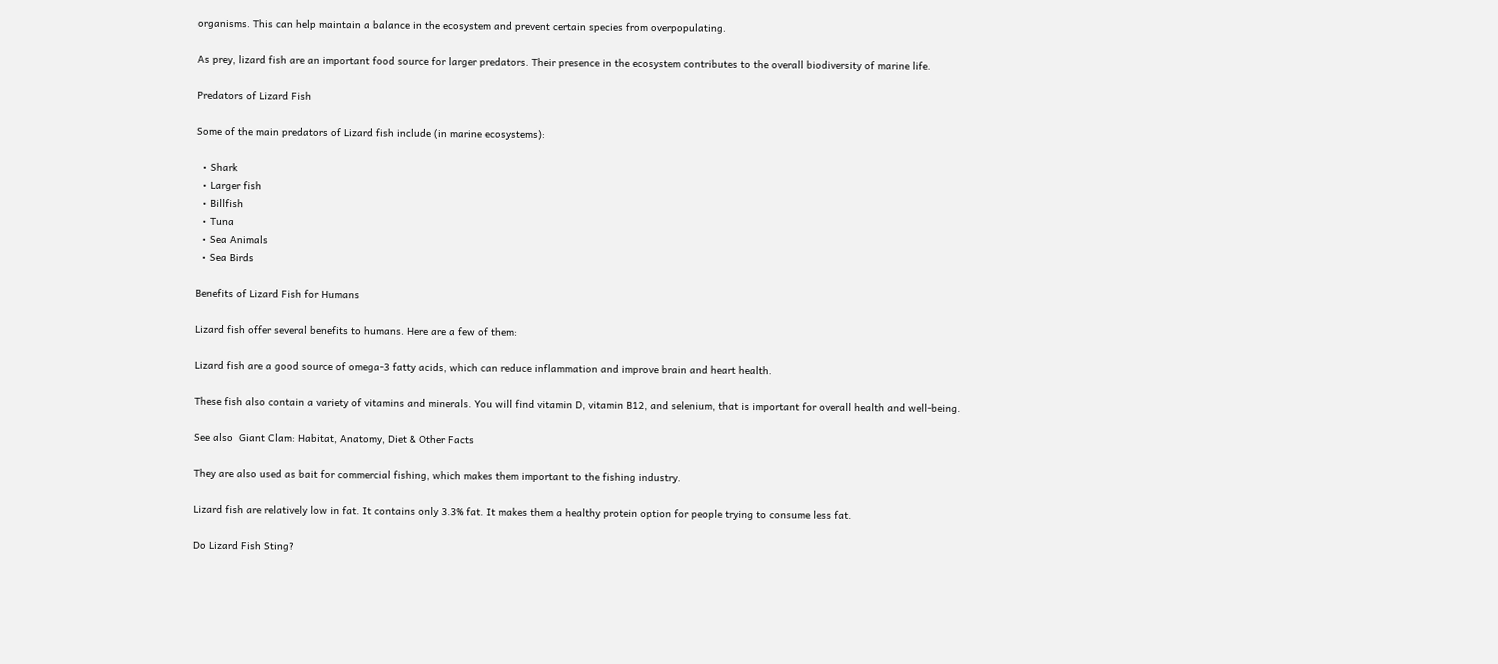organisms. This can help maintain a balance in the ecosystem and prevent certain species from overpopulating.

As prey, lizard fish are an important food source for larger predators. Their presence in the ecosystem contributes to the overall biodiversity of marine life.

Predators of Lizard Fish

Some of the main predators of Lizard fish include (in marine ecosystems):

  • Shark
  • Larger fish
  • Billfish
  • Tuna
  • Sea Animals
  • Sea Birds

Benefits of Lizard Fish for Humans

Lizard fish offer several benefits to humans. Here are a few of them:

Lizard fish are a good source of omega-3 fatty acids, which can reduce inflammation and improve brain and heart health.

These fish also contain a variety of vitamins and minerals. You will find vitamin D, vitamin B12, and selenium, that is important for overall health and well-being.

See also  Giant Clam: Habitat, Anatomy, Diet & Other Facts

They are also used as bait for commercial fishing, which makes them important to the fishing industry.

Lizard fish are relatively low in fat. It contains only 3.3% fat. It makes them a healthy protein option for people trying to consume less fat.

Do Lizard Fish Sting?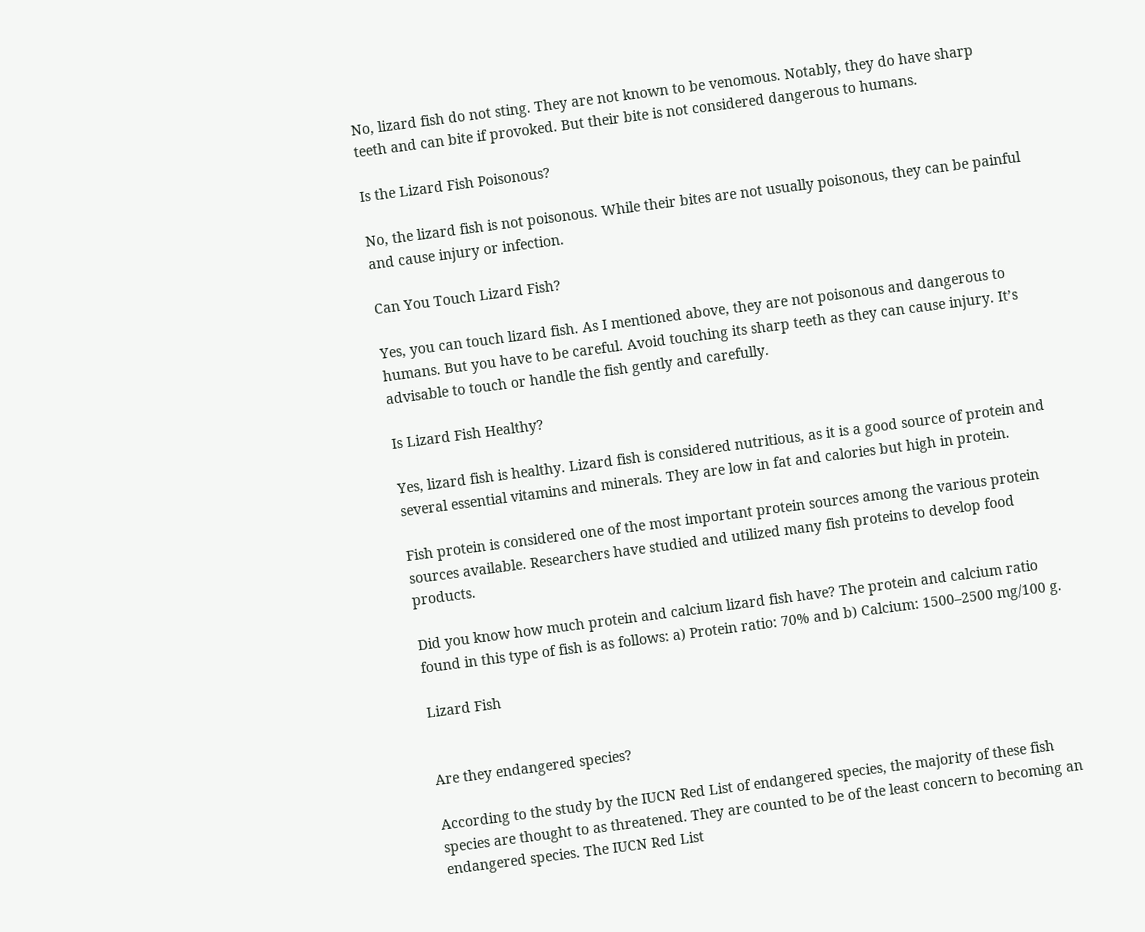No, lizard fish do not sting. They are not known to be venomous. Notably, they do have sharp teeth and can bite if provoked. But their bite is not considered dangerous to humans.

Is the Lizard Fish Poisonous?

No, the lizard fish is not poisonous. While their bites are not usually poisonous, they can be painful and cause injury or infection.

Can You Touch Lizard Fish?

Yes, you can touch lizard fish. As I mentioned above, they are not poisonous and dangerous to humans. But you have to be careful. Avoid touching its sharp teeth as they can cause injury. It’s advisable to touch or handle the fish gently and carefully.

Is Lizard Fish Healthy?

Yes, lizard fish is healthy. Lizard fish is considered nutritious, as it is a good source of protein and several essential vitamins and minerals. They are low in fat and calories but high in protein.

Fish protein is considered one of the most important protein sources among the various protein sources available. Researchers have studied and utilized many fish proteins to develop food products.

Did you know how much protein and calcium lizard fish have? The protein and calcium ratio found in this type of fish is as follows: a) Protein ratio: 70% and b) Calcium: 1500–2500 mg/100 g.

Lizard Fish


Are they endangered species?

According to the study by the IUCN Red List of endangered species, the majority of these fish species are thought to as threatened. They are counted to be of the least concern to becoming an endangered species. The IUCN Red List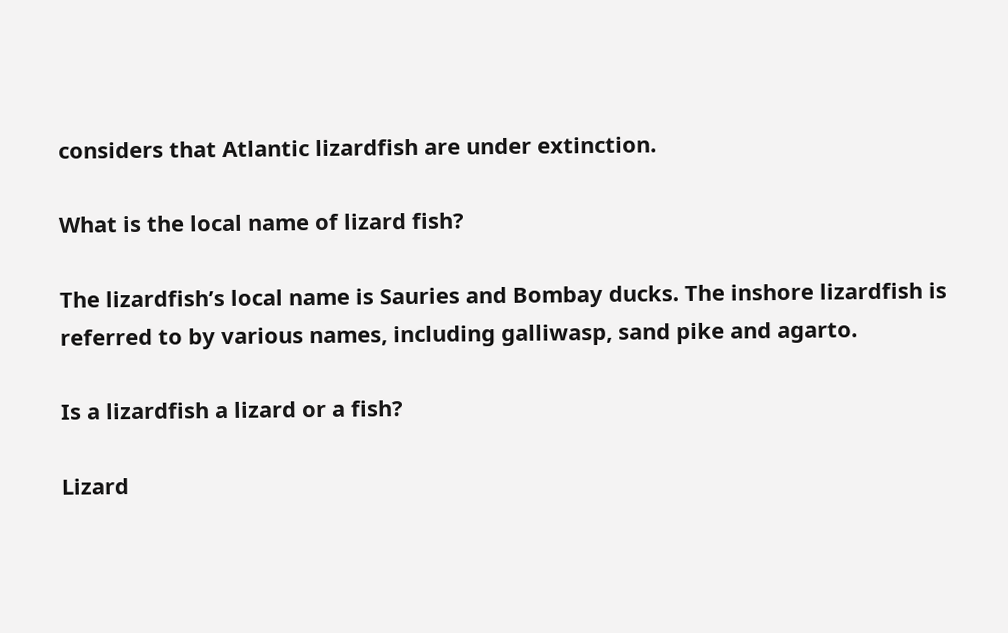considers that Atlantic lizardfish are under extinction.

What is the local name of lizard fish?

The lizardfish’s local name is Sauries and Bombay ducks. The inshore lizardfish is referred to by various names, including galliwasp, sand pike and agarto.

Is a lizardfish a lizard or a fish?

Lizard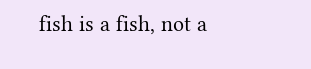fish is a fish, not a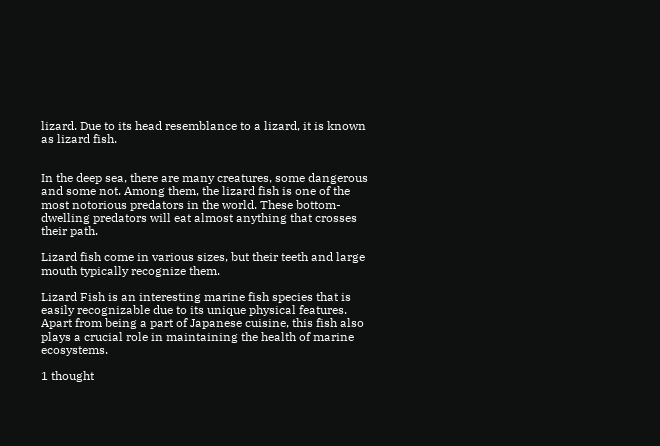lizard. Due to its head resemblance to a lizard, it is known as lizard fish.


In the deep sea, there are many creatures, some dangerous and some not. Among them, the lizard fish is one of the most notorious predators in the world. These bottom-dwelling predators will eat almost anything that crosses their path.

Lizard fish come in various sizes, but their teeth and large mouth typically recognize them.

Lizard Fish is an interesting marine fish species that is easily recognizable due to its unique physical features. Apart from being a part of Japanese cuisine, this fish also plays a crucial role in maintaining the health of marine ecosystems.

1 thought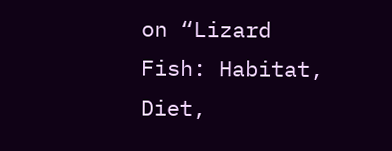on “Lizard Fish: Habitat, Diet,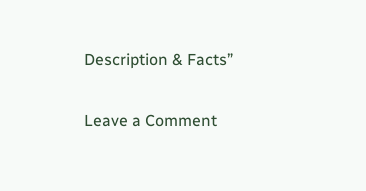Description & Facts”

Leave a Comment